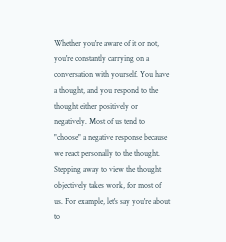Whether you're aware of it or not, you're constantly carrying on a conversation with yourself. You have a thought, and you respond to the thought either positively or negatively. Most of us tend to "choose" a negative response because we react personally to the thought. Stepping away to view the thought objectively takes work, for most of us. For example, let's say you're about to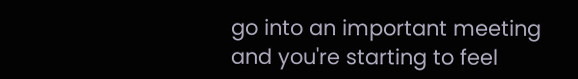go into an important meeting and you're starting to feel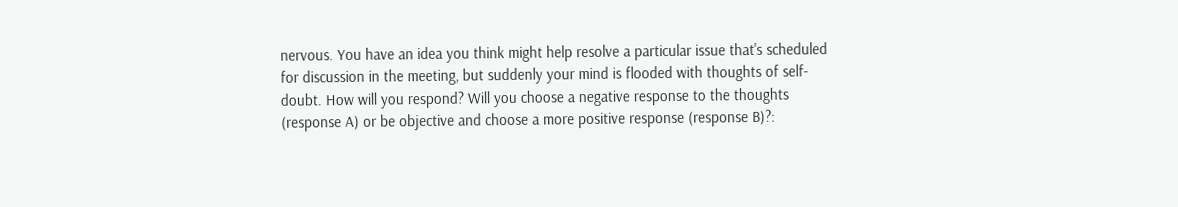nervous. You have an idea you think might help resolve a particular issue that's scheduled for discussion in the meeting, but suddenly your mind is flooded with thoughts of self-doubt. How will you respond? Will you choose a negative response to the thoughts (response A) or be objective and choose a more positive response (response B)?: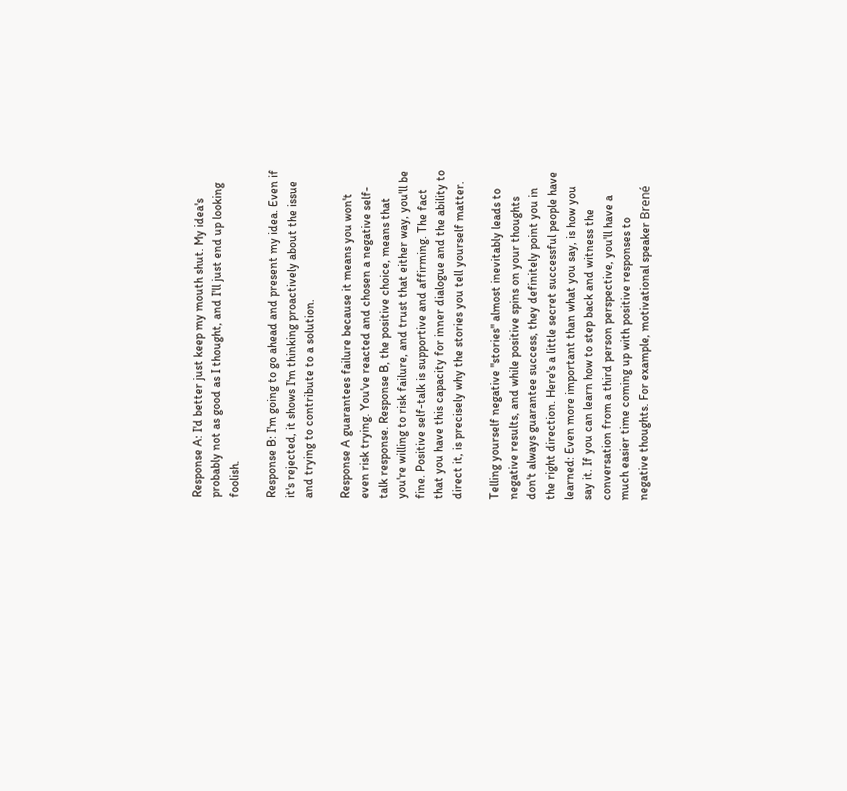Response A: I'd better just keep my mouth shut. My idea's probably not as good as I thought, and I'll just end up looking foolish.

Response B: I'm going to go ahead and present my idea. Even if it's rejected, it shows I'm thinking proactively about the issue and trying to contribute to a solution.

Response A guarantees failure because it means you won't even risk trying. You've reacted and chosen a negative self-talk response. Response B, the positive choice, means that you're willing to risk failure, and trust that either way, you'll be fine. Positive self-talk is supportive and affirming. The fact that you have this capacity for inner dialogue and the ability to direct it, is precisely why the stories you tell yourself matter.

Telling yourself negative "stories" almost inevitably leads to negative results, and while positive spins on your thoughts don't always guarantee success, they definitely point you in the right direction. Here's a little secret successful people have learned: Even more important than what you say, is how you say it. If you can learn how to step back and witness the conversation from a third person perspective, you'll have a much easier time coming up with positive responses to negative thoughts. For example, motivational speaker Brené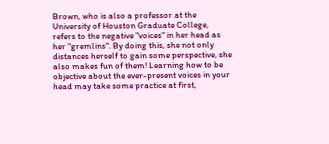Brown, who is also a professor at the University of Houston Graduate College, refers to the negative "voices" in her head as her "gremlins". By doing this, she not only distances herself to gain some perspective, she also makes fun of them! Learning how to be objective about the ever-present voices in your head may take some practice at first,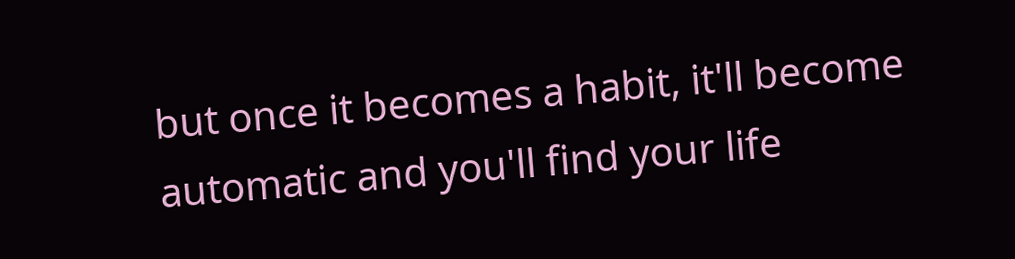but once it becomes a habit, it'll become automatic and you'll find your life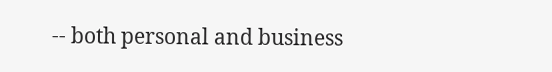-- both personal and business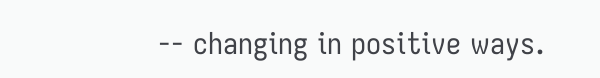-- changing in positive ways.